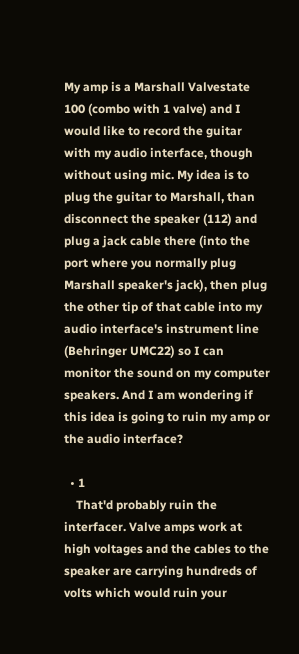My amp is a Marshall Valvestate 100 (combo with 1 valve) and I would like to record the guitar with my audio interface, though without using mic. My idea is to plug the guitar to Marshall, than disconnect the speaker (112) and plug a jack cable there (into the port where you normally plug Marshall speaker's jack), then plug the other tip of that cable into my audio interface's instrument line (Behringer UMC22) so I can monitor the sound on my computer speakers. And I am wondering if this idea is going to ruin my amp or the audio interface?

  • 1
    That'd probably ruin the interfacer. Valve amps work at high voltages and the cables to the speaker are carrying hundreds of volts which would ruin your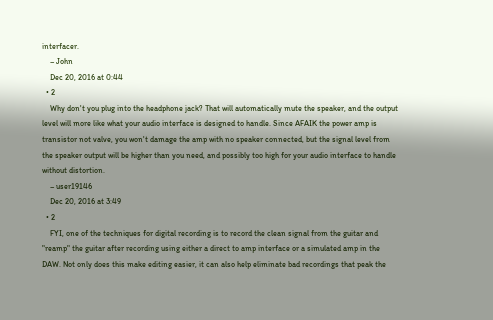interfacer.
    – John
    Dec 20, 2016 at 0:44
  • 2
    Why don't you plug into the headphone jack? That will automatically mute the speaker, and the output level will more like what your audio interface is designed to handle. Since AFAIK the power amp is transistor not valve, you won't damage the amp with no speaker connected, but the signal level from the speaker output will be higher than you need, and possibly too high for your audio interface to handle without distortion.
    – user19146
    Dec 20, 2016 at 3:49
  • 2
    FYI, one of the techniques for digital recording is to record the clean signal from the guitar and "reamp" the guitar after recording using either a direct to amp interface or a simulated amp in the DAW. Not only does this make editing easier, it can also help eliminate bad recordings that peak the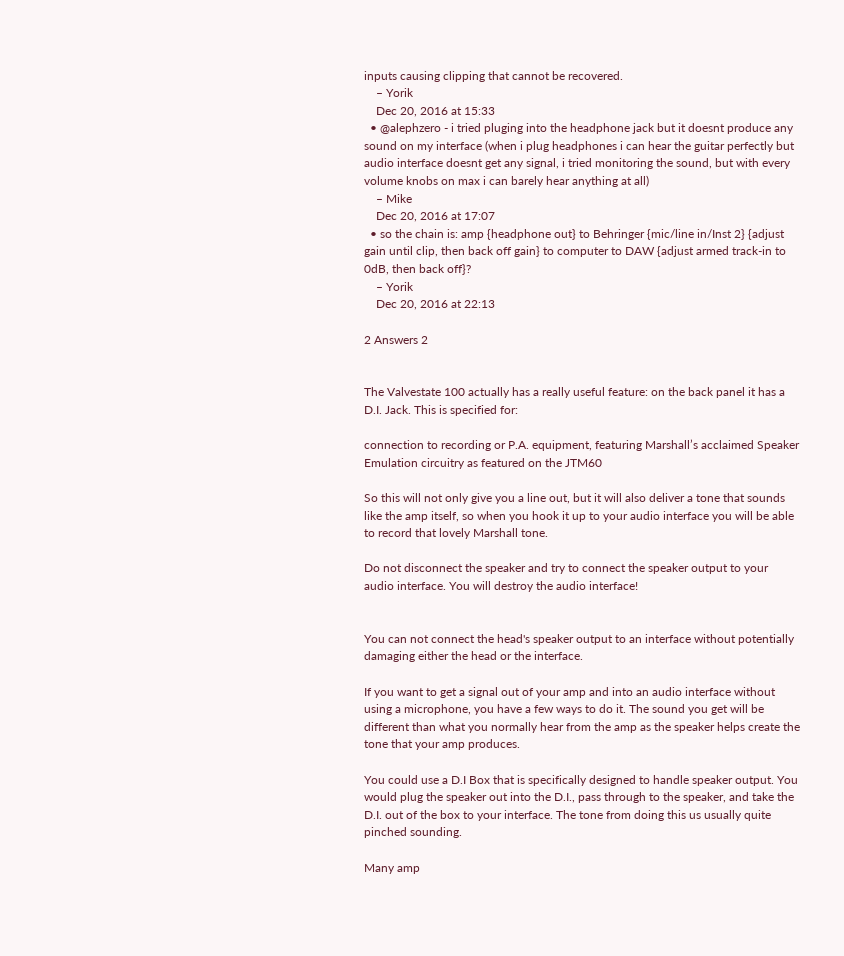inputs causing clipping that cannot be recovered.
    – Yorik
    Dec 20, 2016 at 15:33
  • @alephzero - i tried pluging into the headphone jack but it doesnt produce any sound on my interface (when i plug headphones i can hear the guitar perfectly but audio interface doesnt get any signal, i tried monitoring the sound, but with every volume knobs on max i can barely hear anything at all)
    – Mike
    Dec 20, 2016 at 17:07
  • so the chain is: amp {headphone out} to Behringer {mic/line in/Inst 2} {adjust gain until clip, then back off gain} to computer to DAW {adjust armed track-in to 0dB, then back off}?
    – Yorik
    Dec 20, 2016 at 22:13

2 Answers 2


The Valvestate 100 actually has a really useful feature: on the back panel it has a D.I. Jack. This is specified for:

connection to recording or P.A. equipment, featuring Marshall’s acclaimed Speaker Emulation circuitry as featured on the JTM60

So this will not only give you a line out, but it will also deliver a tone that sounds like the amp itself, so when you hook it up to your audio interface you will be able to record that lovely Marshall tone.

Do not disconnect the speaker and try to connect the speaker output to your audio interface. You will destroy the audio interface!


You can not connect the head's speaker output to an interface without potentially damaging either the head or the interface.

If you want to get a signal out of your amp and into an audio interface without using a microphone, you have a few ways to do it. The sound you get will be different than what you normally hear from the amp as the speaker helps create the tone that your amp produces.

You could use a D.I Box that is specifically designed to handle speaker output. You would plug the speaker out into the D.I., pass through to the speaker, and take the D.I. out of the box to your interface. The tone from doing this us usually quite pinched sounding.

Many amp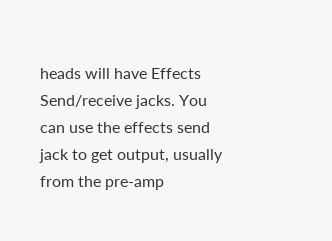heads will have Effects Send/receive jacks. You can use the effects send jack to get output, usually from the pre-amp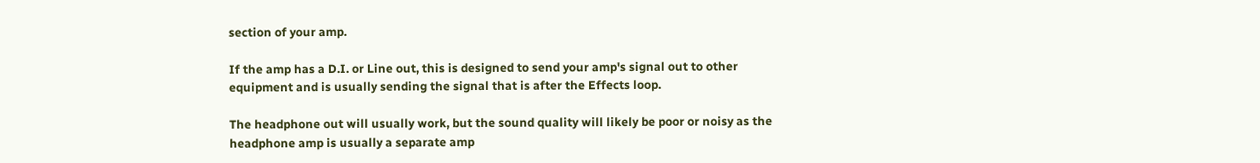section of your amp.

If the amp has a D.I. or Line out, this is designed to send your amp's signal out to other equipment and is usually sending the signal that is after the Effects loop.

The headphone out will usually work, but the sound quality will likely be poor or noisy as the headphone amp is usually a separate amp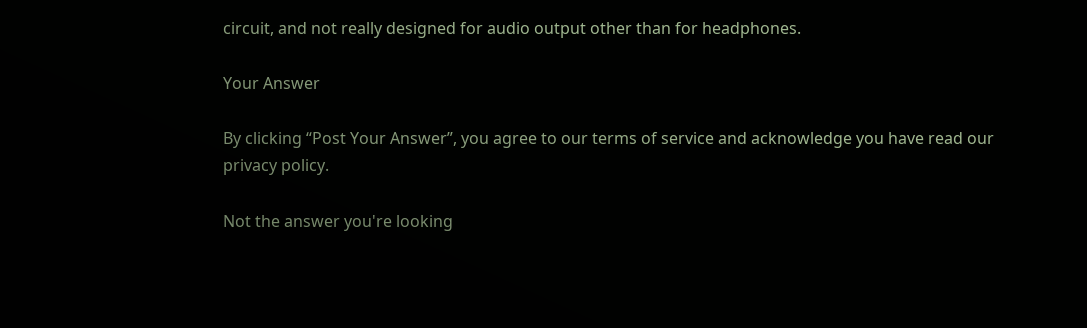circuit, and not really designed for audio output other than for headphones.

Your Answer

By clicking “Post Your Answer”, you agree to our terms of service and acknowledge you have read our privacy policy.

Not the answer you're looking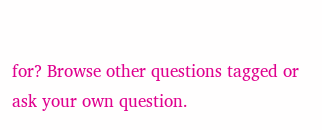for? Browse other questions tagged or ask your own question.